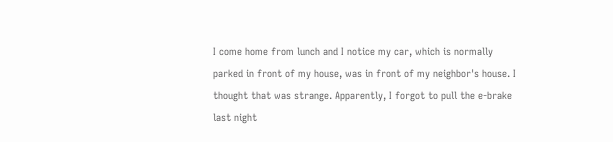I come home from lunch and I notice my car, which is normally parked in front of my house, was in front of my neighbor's house. I thought that was strange. Apparently, I forgot to pull the e-brake last night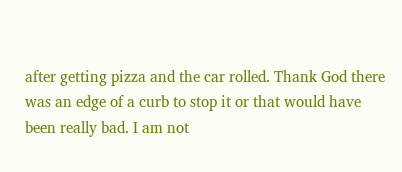after getting pizza and the car rolled. Thank God there was an edge of a curb to stop it or that would have been really bad. I am not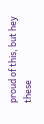proud of this, but hey these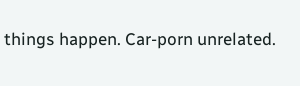things happen. Car-porn unrelated.